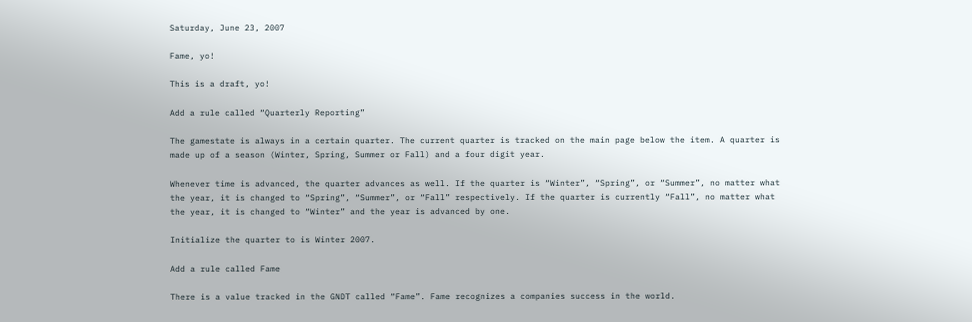Saturday, June 23, 2007

Fame, yo!

This is a draft, yo!

Add a rule called “Quarterly Reporting”

The gamestate is always in a certain quarter. The current quarter is tracked on the main page below the item. A quarter is made up of a season (Winter, Spring, Summer or Fall) and a four digit year.

Whenever time is advanced, the quarter advances as well. If the quarter is “Winter”, “Spring”, or “Summer”, no matter what the year, it is changed to “Spring”, “Summer”, or “Fall” respectively. If the quarter is currently “Fall”, no matter what the year, it is changed to “Winter” and the year is advanced by one.

Initialize the quarter to is Winter 2007.

Add a rule called Fame

There is a value tracked in the GNDT called “Fame”. Fame recognizes a companies success in the world.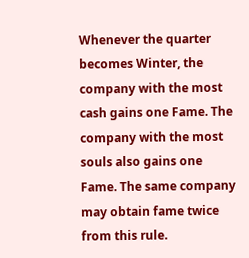Whenever the quarter becomes Winter, the company with the most cash gains one Fame. The company with the most souls also gains one Fame. The same company may obtain fame twice from this rule.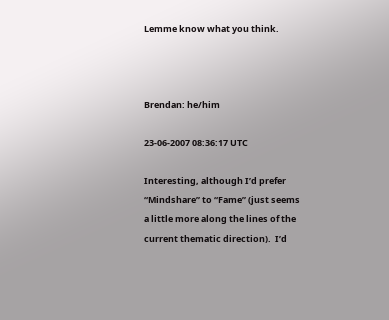Lemme know what you think.



Brendan: he/him

23-06-2007 08:36:17 UTC

Interesting, although I’d prefer “Mindshare” to “Fame” (just seems a little more along the lines of the current thematic direction).  I’d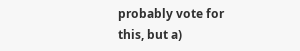probably vote for this, but a)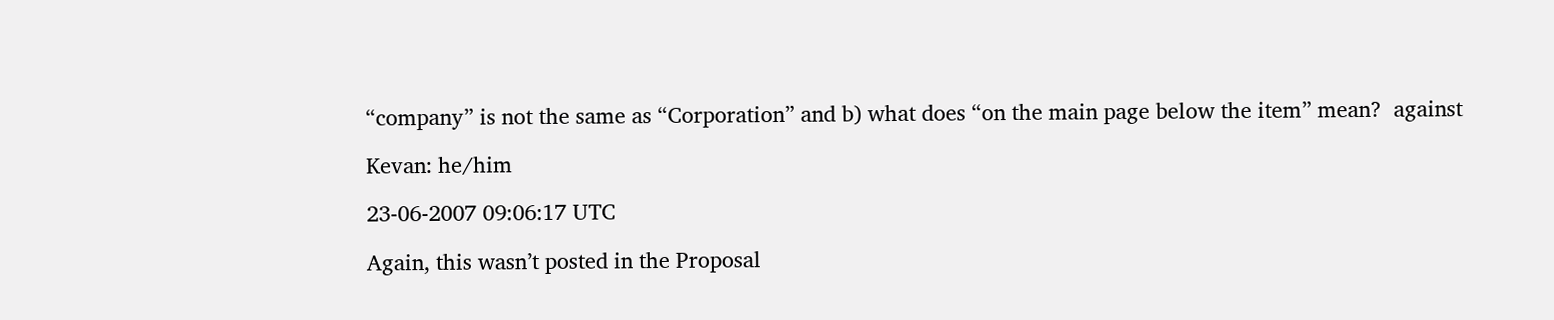“company” is not the same as “Corporation” and b) what does “on the main page below the item” mean?  against

Kevan: he/him

23-06-2007 09:06:17 UTC

Again, this wasn’t posted in the Proposal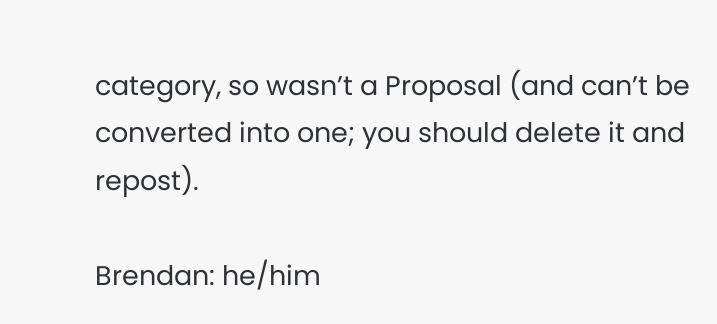category, so wasn’t a Proposal (and can’t be converted into one; you should delete it and repost).

Brendan: he/him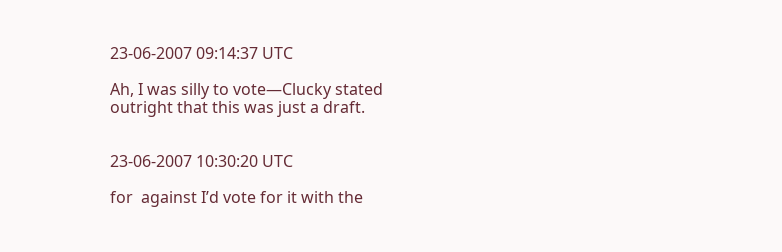23-06-2007 09:14:37 UTC

Ah, I was silly to vote—Clucky stated outright that this was just a draft.


23-06-2007 10:30:20 UTC

for  against I’d vote for it with the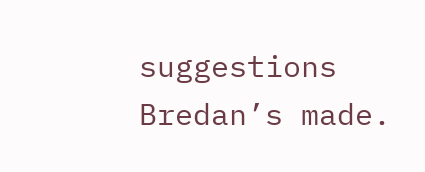suggestions Bredan’s made.